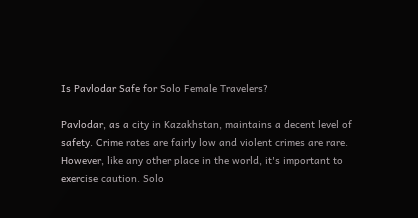Is Pavlodar Safe for Solo Female Travelers?

Pavlodar, as a city in Kazakhstan, maintains a decent level of safety. Crime rates are fairly low and violent crimes are rare. However, like any other place in the world, it's important to exercise caution. Solo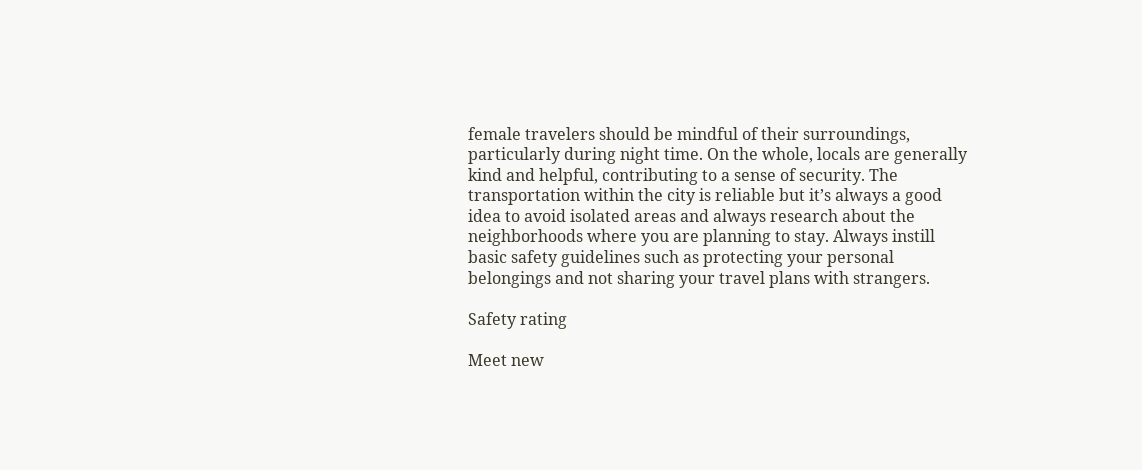female travelers should be mindful of their surroundings, particularly during night time. On the whole, locals are generally kind and helpful, contributing to a sense of security. The transportation within the city is reliable but it’s always a good idea to avoid isolated areas and always research about the neighborhoods where you are planning to stay. Always instill basic safety guidelines such as protecting your personal belongings and not sharing your travel plans with strangers.

Safety rating

Meet new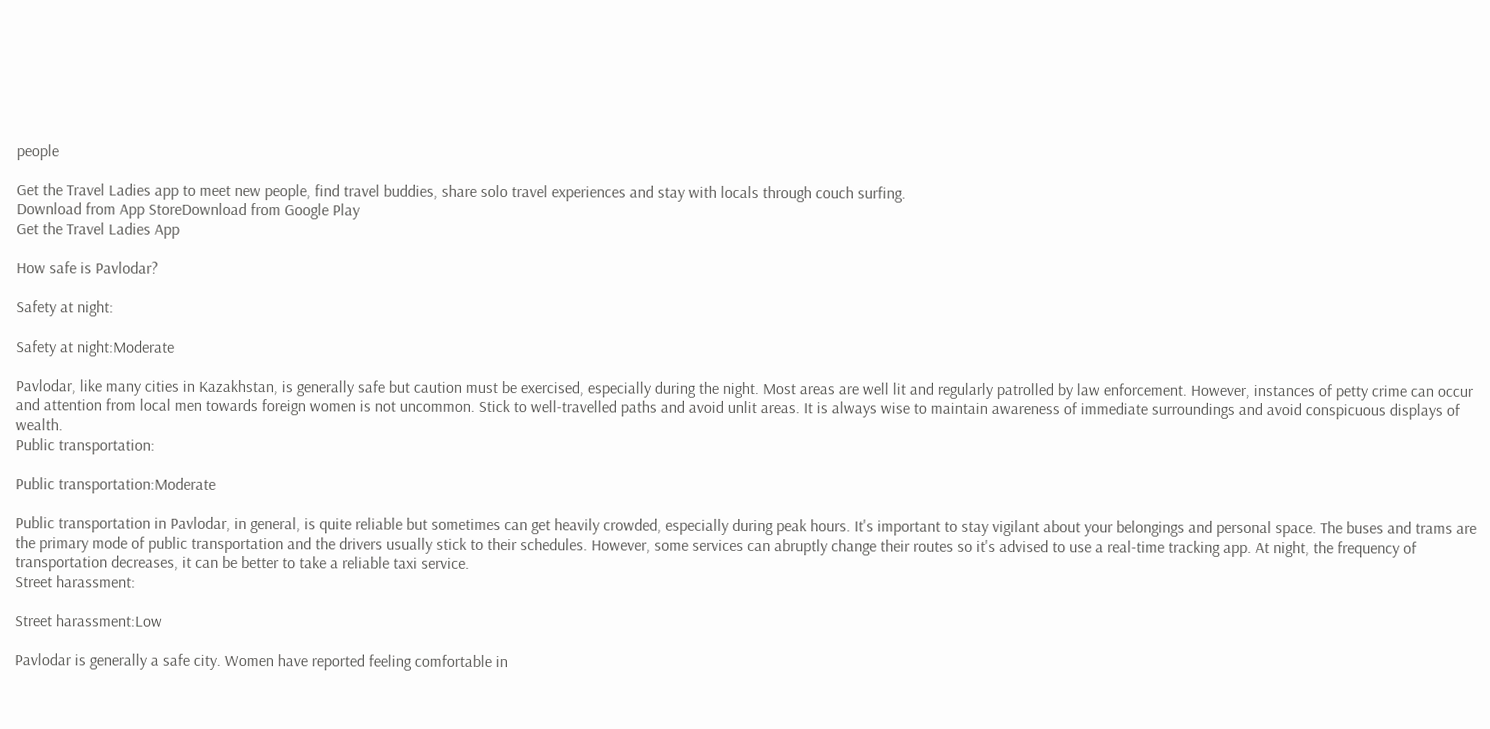people

Get the Travel Ladies app to meet new people, find travel buddies, share solo travel experiences and stay with locals through couch surfing.
Download from App StoreDownload from Google Play
Get the Travel Ladies App

How safe is Pavlodar?

Safety at night:

Safety at night:Moderate

Pavlodar, like many cities in Kazakhstan, is generally safe but caution must be exercised, especially during the night. Most areas are well lit and regularly patrolled by law enforcement. However, instances of petty crime can occur and attention from local men towards foreign women is not uncommon. Stick to well-travelled paths and avoid unlit areas. It is always wise to maintain awareness of immediate surroundings and avoid conspicuous displays of wealth.
Public transportation:

Public transportation:Moderate

Public transportation in Pavlodar, in general, is quite reliable but sometimes can get heavily crowded, especially during peak hours. It's important to stay vigilant about your belongings and personal space. The buses and trams are the primary mode of public transportation and the drivers usually stick to their schedules. However, some services can abruptly change their routes so it's advised to use a real-time tracking app. At night, the frequency of transportation decreases, it can be better to take a reliable taxi service.
Street harassment:

Street harassment:Low

Pavlodar is generally a safe city. Women have reported feeling comfortable in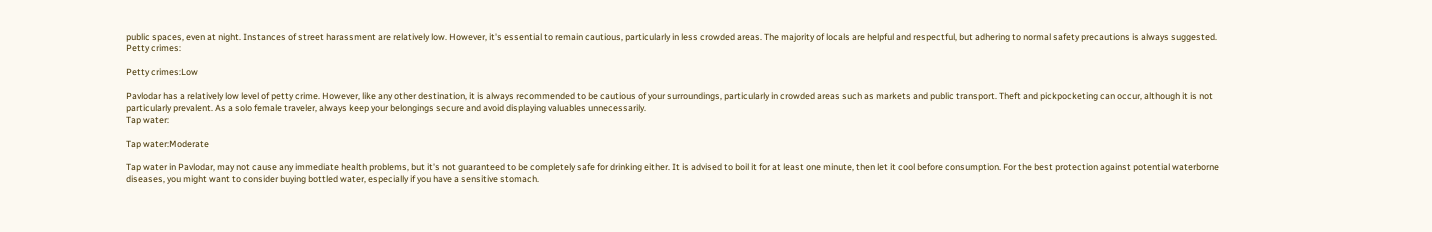public spaces, even at night. Instances of street harassment are relatively low. However, it's essential to remain cautious, particularly in less crowded areas. The majority of locals are helpful and respectful, but adhering to normal safety precautions is always suggested.
Petty crimes:

Petty crimes:Low

Pavlodar has a relatively low level of petty crime. However, like any other destination, it is always recommended to be cautious of your surroundings, particularly in crowded areas such as markets and public transport. Theft and pickpocketing can occur, although it is not particularly prevalent. As a solo female traveler, always keep your belongings secure and avoid displaying valuables unnecessarily.
Tap water:

Tap water:Moderate

Tap water in Pavlodar, may not cause any immediate health problems, but it's not guaranteed to be completely safe for drinking either. It is advised to boil it for at least one minute, then let it cool before consumption. For the best protection against potential waterborne diseases, you might want to consider buying bottled water, especially if you have a sensitive stomach.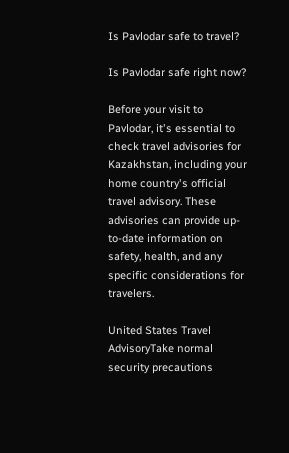Is Pavlodar safe to travel?

Is Pavlodar safe right now?

Before your visit to Pavlodar, it's essential to check travel advisories for Kazakhstan, including your home country's official travel advisory. These advisories can provide up-to-date information on safety, health, and any specific considerations for travelers.

United States Travel AdvisoryTake normal security precautions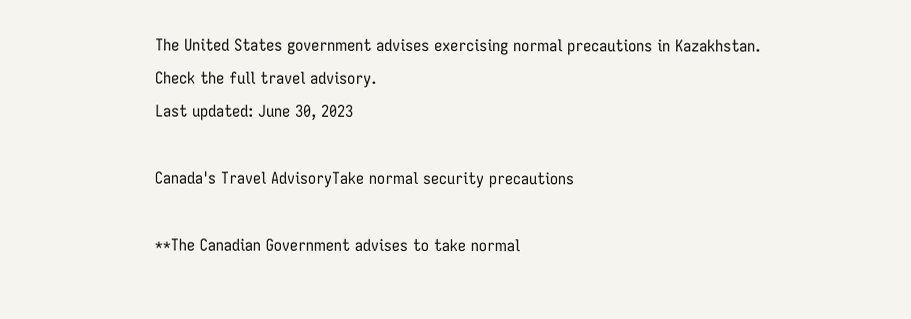The United States government advises exercising normal precautions in Kazakhstan. Check the full travel advisory.
Last updated: June 30, 2023

Canada's Travel AdvisoryTake normal security precautions

**The Canadian Government advises to take normal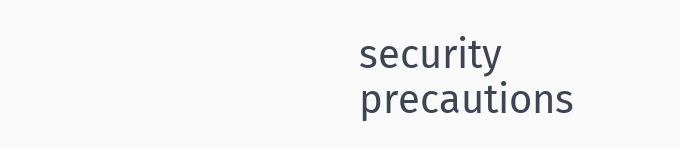security precautions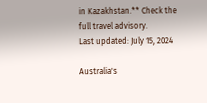in Kazakhstan.** Check the full travel advisory.
Last updated: July 15, 2024

Australia's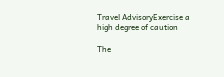Travel AdvisoryExercise a high degree of caution

The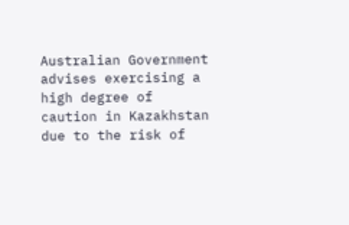Australian Government advises exercising a high degree of caution in Kazakhstan due to the risk of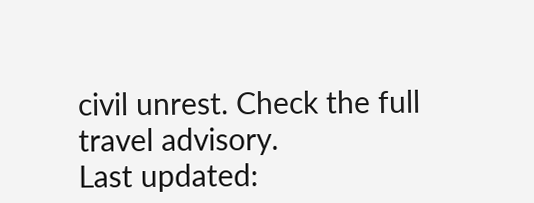civil unrest. Check the full travel advisory.
Last updated: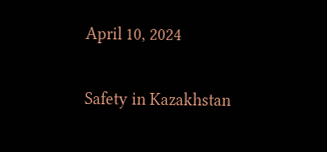April 10, 2024

Safety in Kazakhstan